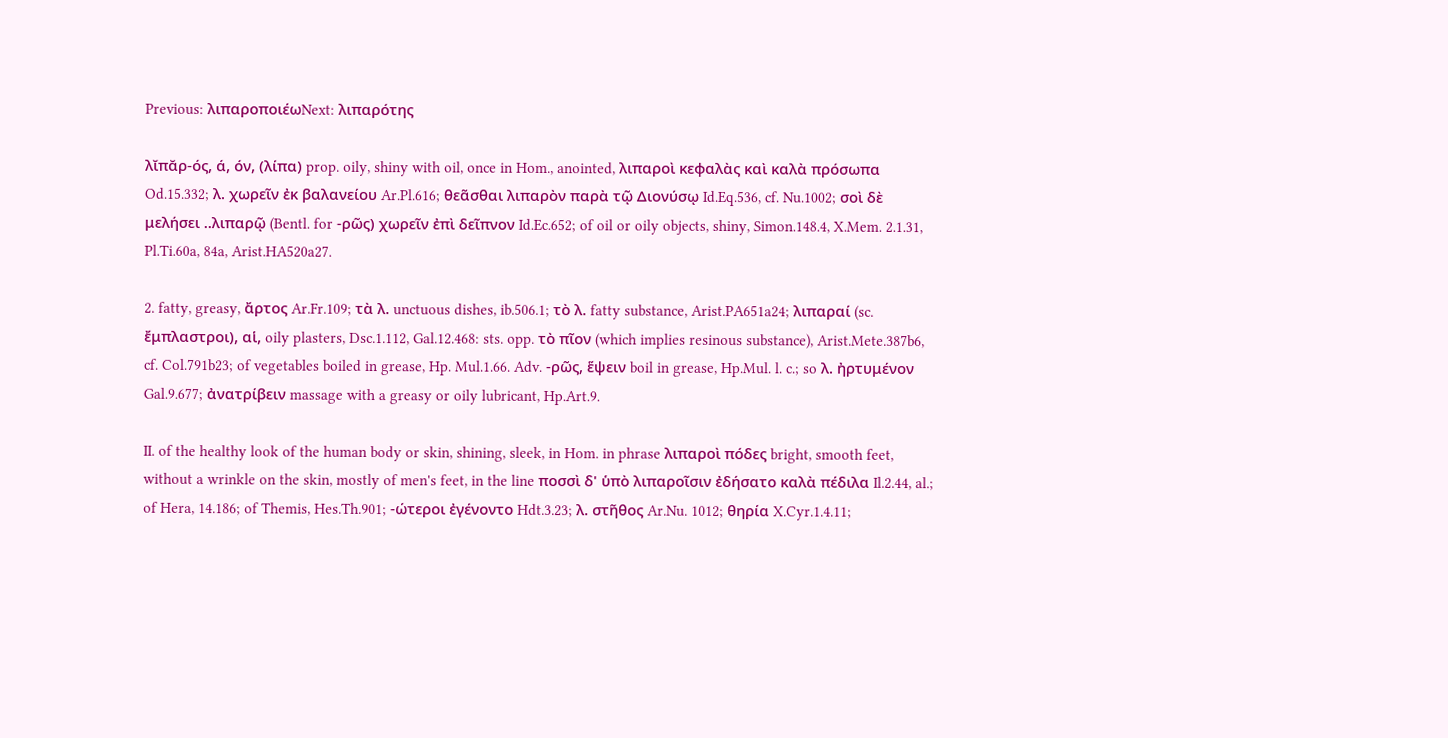Previous: λιπαροποιέωNext: λιπαρότης

λῐπᾰρ-ός, ά, όν, (λίπα) prop. oily, shiny with oil, once in Hom., anointed, λιπαροὶ κεφαλὰς καὶ καλὰ πρόσωπα Od.15.332; λ. χωρεῖν ἐκ βαλανείου Ar.Pl.616; θεᾶσθαι λιπαρὸν παρὰ τῷ Διονύσῳ Id.Eq.536, cf. Nu.1002; σοὶ δὲ μελήσει ..λιπαρῷ (Bentl. for -ρῶς) χωρεῖν ἐπὶ δεῖπνον Id.Ec.652; of oil or oily objects, shiny, Simon.148.4, X.Mem. 2.1.31, Pl.Ti.60a, 84a, Arist.HA520a27.

2. fatty, greasy, ἄρτος Ar.Fr.109; τὰ λ. unctuous dishes, ib.506.1; τὸ λ. fatty substance, Arist.PA651a24; λιπαραί (sc. ἔμπλαστροι), αἱ, oily plasters, Dsc.1.112, Gal.12.468: sts. opp. τὸ πῖον (which implies resinous substance), Arist.Mete.387b6, cf. Col.791b23; of vegetables boiled in grease, Hp. Mul.1.66. Adv. -ρῶς, ἕψειν boil in grease, Hp.Mul. l. c.; so λ. ἠρτυμένον Gal.9.677; ἀνατρίβειν massage with a greasy or oily lubricant, Hp.Art.9.

II. of the healthy look of the human body or skin, shining, sleek, in Hom. in phrase λιπαροὶ πόδες bright, smooth feet, without a wrinkle on the skin, mostly of men's feet, in the line ποσσὶ δ' ὑπὸ λιπαροῖσιν ἐδήσατο καλὰ πέδιλα Il.2.44, al.; of Hera, 14.186; of Themis, Hes.Th.901; -ώτεροι ἐγένοντο Hdt.3.23; λ. στῆθος Ar.Nu. 1012; θηρία X.Cyr.1.4.11;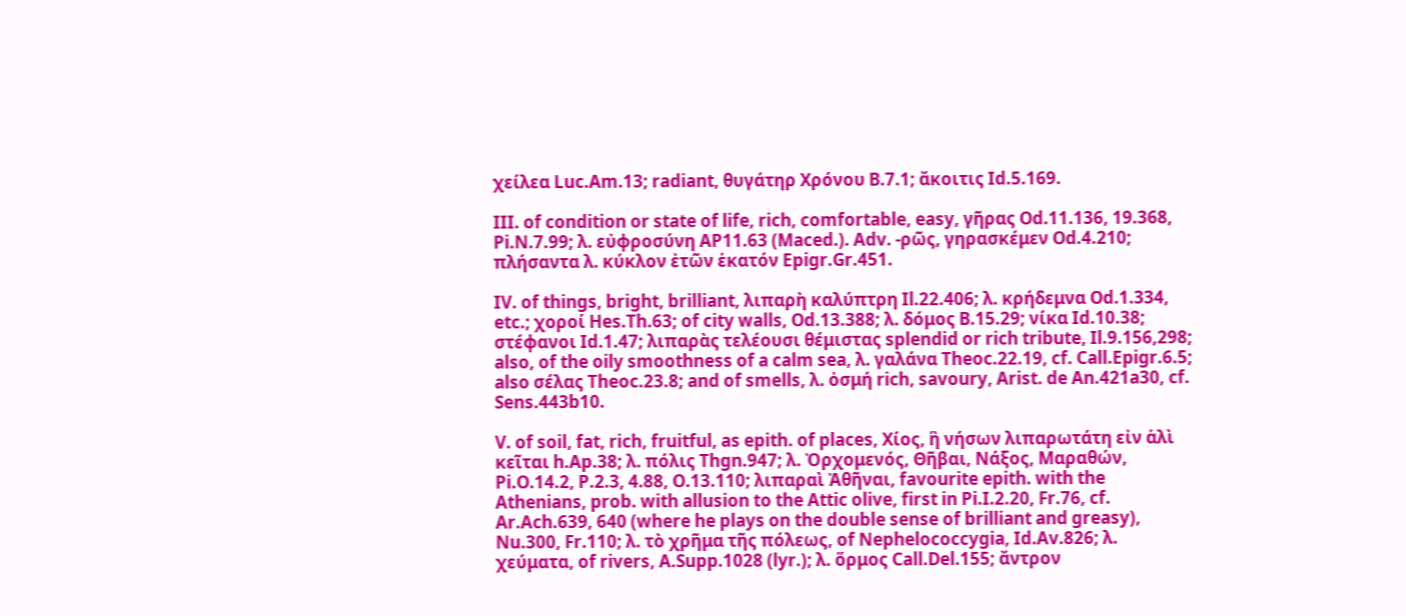χείλεα Luc.Am.13; radiant, θυγάτηρ Χρόνου B.7.1; ἄκοιτις Id.5.169.

III. of condition or state of life, rich, comfortable, easy, γῆρας Od.11.136, 19.368, Pi.N.7.99; λ. εὐφροσύνη AP11.63 (Maced.). Adv. -ρῶς, γηρασκέμεν Od.4.210; πλήσαντα λ. κύκλον ἐτῶν ἑκατόν Epigr.Gr.451.

IV. of things, bright, brilliant, λιπαρὴ καλύπτρη Il.22.406; λ. κρήδεμνα Od.1.334, etc.; χοροί Hes.Th.63; of city walls, Od.13.388; λ. δόμος B.15.29; νίκα Id.10.38; στέφανοι Id.1.47; λιπαρὰς τελέουσι θέμιστας splendid or rich tribute, Il.9.156,298; also, of the oily smoothness of a calm sea, λ. γαλάνα Theoc.22.19, cf. Call.Epigr.6.5; also σέλας Theoc.23.8; and of smells, λ. ὀσμή rich, savoury, Arist. de An.421a30, cf. Sens.443b10.

V. of soil, fat, rich, fruitful, as epith. of places, Χίος, ἣ νήσων λιπαρωτάτη εἰν ἁλὶ κεῖται h.Ap.38; λ. πόλις Thgn.947; λ. Ὀρχομενός, Θῆβαι, Νάξος, Μαραθών, Pi.O.14.2, P.2.3, 4.88, O.13.110; λιπαραὶ Ἀθῆναι, favourite epith. with the Athenians, prob. with allusion to the Attic olive, first in Pi.I.2.20, Fr.76, cf. Ar.Ach.639, 640 (where he plays on the double sense of brilliant and greasy), Nu.300, Fr.110; λ. τὸ χρῆμα τῆς πόλεως, of Nephelococcygia, Id.Av.826; λ. χεύματα, of rivers, A.Supp.1028 (lyr.); λ. ὅρμος Call.Del.155; ἄντρον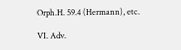Orph.H. 59.4 (Hermann), etc.

VI. Adv.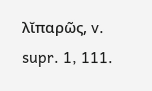λῐπαρῶς, v. supr. 1, 111.